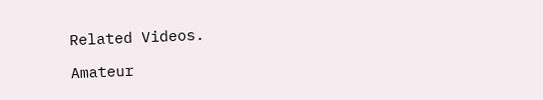Related Videos.

Amateur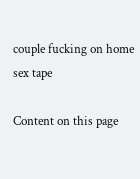couple fucking on home sex tape

Content on this page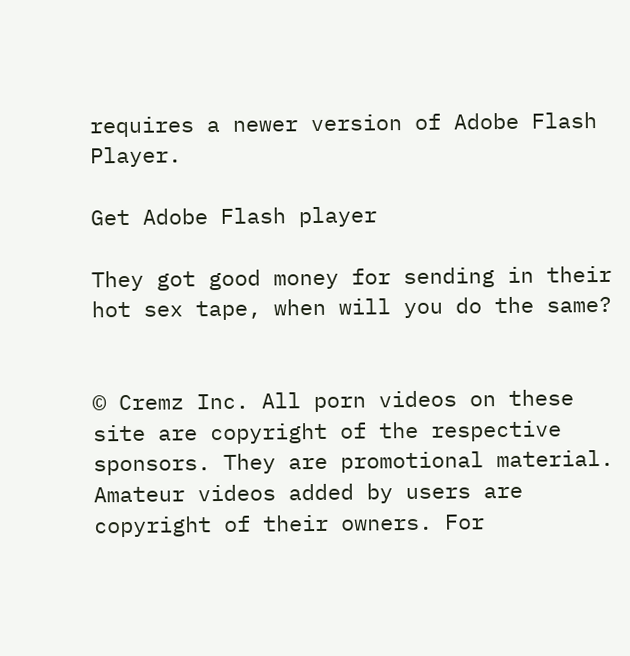requires a newer version of Adobe Flash Player.

Get Adobe Flash player

They got good money for sending in their hot sex tape, when will you do the same?


© Cremz Inc. All porn videos on these site are copyright of the respective sponsors. They are promotional material. Amateur videos added by users are copyright of their owners. For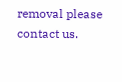removal please contact us.